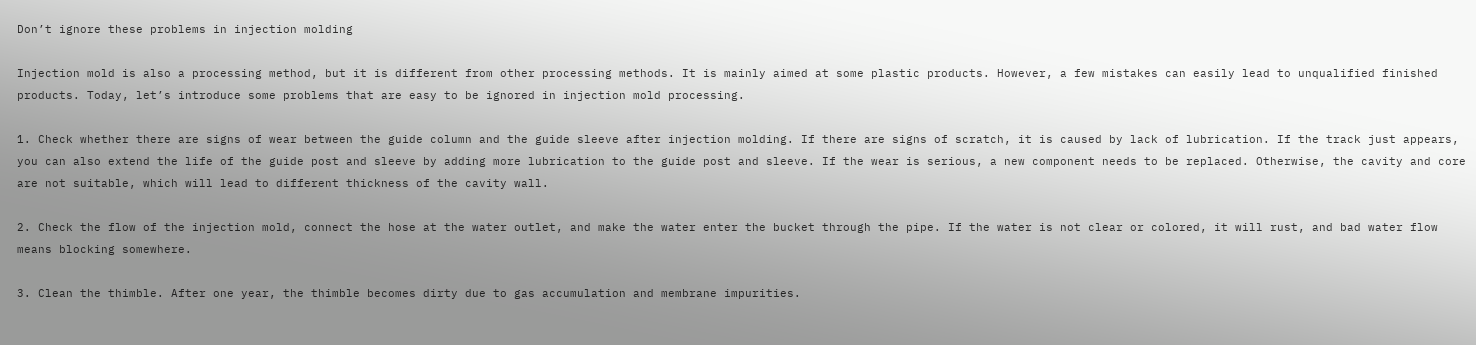Don’t ignore these problems in injection molding

Injection mold is also a processing method, but it is different from other processing methods. It is mainly aimed at some plastic products. However, a few mistakes can easily lead to unqualified finished products. Today, let’s introduce some problems that are easy to be ignored in injection mold processing.

1. Check whether there are signs of wear between the guide column and the guide sleeve after injection molding. If there are signs of scratch, it is caused by lack of lubrication. If the track just appears, you can also extend the life of the guide post and sleeve by adding more lubrication to the guide post and sleeve. If the wear is serious, a new component needs to be replaced. Otherwise, the cavity and core are not suitable, which will lead to different thickness of the cavity wall.

2. Check the flow of the injection mold, connect the hose at the water outlet, and make the water enter the bucket through the pipe. If the water is not clear or colored, it will rust, and bad water flow means blocking somewhere.

3. Clean the thimble. After one year, the thimble becomes dirty due to gas accumulation and membrane impurities.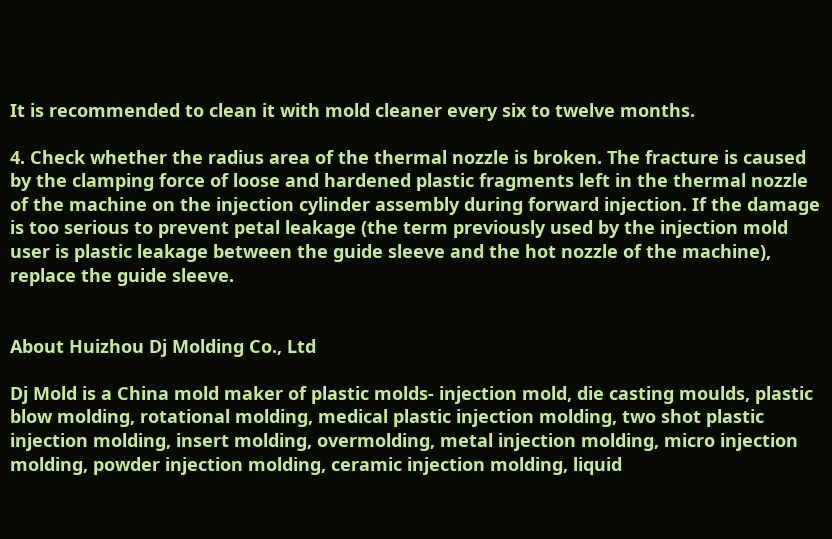It is recommended to clean it with mold cleaner every six to twelve months.

4. Check whether the radius area of the thermal nozzle is broken. The fracture is caused by the clamping force of loose and hardened plastic fragments left in the thermal nozzle of the machine on the injection cylinder assembly during forward injection. If the damage is too serious to prevent petal leakage (the term previously used by the injection mold user is plastic leakage between the guide sleeve and the hot nozzle of the machine), replace the guide sleeve.


About Huizhou Dj Molding Co., Ltd

Dj Mold is a China mold maker of plastic molds- injection mold, die casting moulds, plastic blow molding, rotational molding, medical plastic injection molding, two shot plastic injection molding, insert molding, overmolding, metal injection molding, micro injection molding, powder injection molding, ceramic injection molding, liquid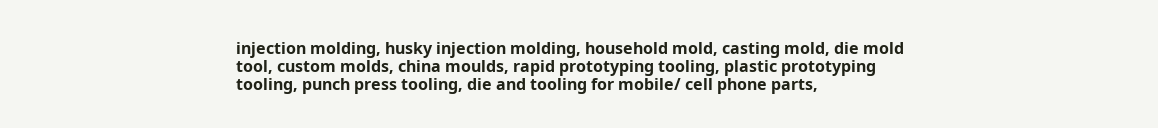injection molding, husky injection molding, household mold, casting mold, die mold tool, custom molds, china moulds, rapid prototyping tooling, plastic prototyping tooling, punch press tooling, die and tooling for mobile/ cell phone parts,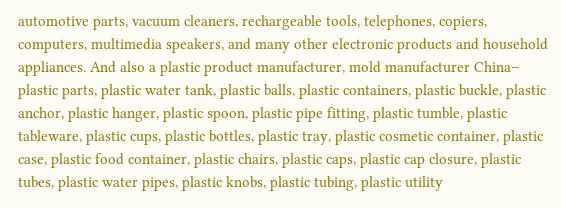automotive parts, vacuum cleaners, rechargeable tools, telephones, copiers, computers, multimedia speakers, and many other electronic products and household appliances. And also a plastic product manufacturer, mold manufacturer China– plastic parts, plastic water tank, plastic balls, plastic containers, plastic buckle, plastic anchor, plastic hanger, plastic spoon, plastic pipe fitting, plastic tumble, plastic tableware, plastic cups, plastic bottles, plastic tray, plastic cosmetic container, plastic case, plastic food container, plastic chairs, plastic caps, plastic cap closure, plastic tubes, plastic water pipes, plastic knobs, plastic tubing, plastic utility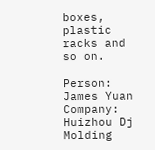boxes, plastic racks and so on.

Person: James Yuan
Company: Huizhou Dj Molding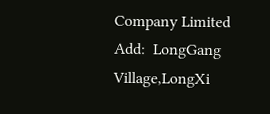Company Limited
Add:  LongGang Village,LongXi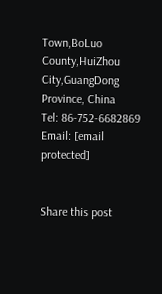Town,BoLuo County,HuiZhou City,GuangDong Province, China
Tel: 86-752-6682869
Email: [email protected]


Share this post